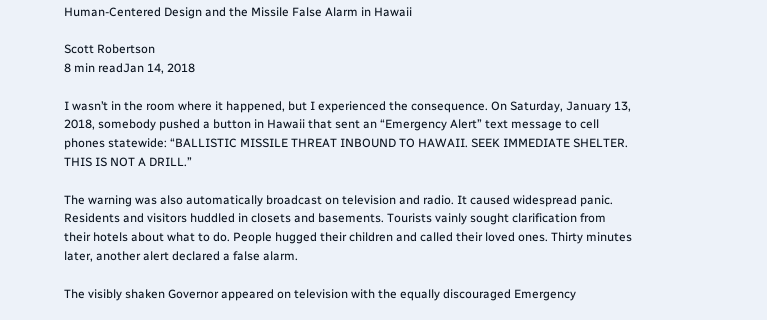Human-Centered Design and the Missile False Alarm in Hawaii

Scott Robertson
8 min readJan 14, 2018

I wasn’t in the room where it happened, but I experienced the consequence. On Saturday, January 13, 2018, somebody pushed a button in Hawaii that sent an “Emergency Alert” text message to cell phones statewide: “BALLISTIC MISSILE THREAT INBOUND TO HAWAII. SEEK IMMEDIATE SHELTER. THIS IS NOT A DRILL.”

The warning was also automatically broadcast on television and radio. It caused widespread panic. Residents and visitors huddled in closets and basements. Tourists vainly sought clarification from their hotels about what to do. People hugged their children and called their loved ones. Thirty minutes later, another alert declared a false alarm.

The visibly shaken Governor appeared on television with the equally discouraged Emergency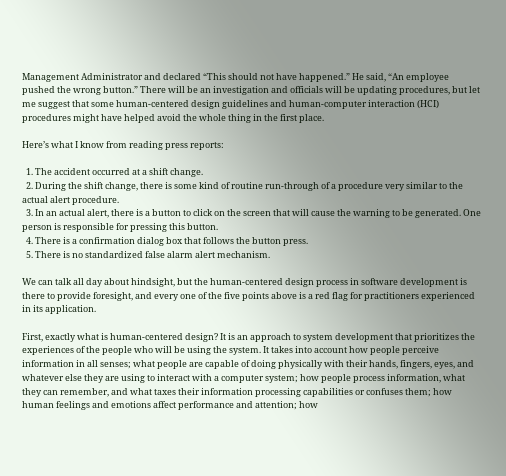Management Administrator and declared “This should not have happened.” He said, “An employee pushed the wrong button.” There will be an investigation and officials will be updating procedures, but let me suggest that some human-centered design guidelines and human-computer interaction (HCI) procedures might have helped avoid the whole thing in the first place.

Here’s what I know from reading press reports:

  1. The accident occurred at a shift change.
  2. During the shift change, there is some kind of routine run-through of a procedure very similar to the actual alert procedure.
  3. In an actual alert, there is a button to click on the screen that will cause the warning to be generated. One person is responsible for pressing this button.
  4. There is a confirmation dialog box that follows the button press.
  5. There is no standardized false alarm alert mechanism.

We can talk all day about hindsight, but the human-centered design process in software development is there to provide foresight, and every one of the five points above is a red flag for practitioners experienced in its application.

First, exactly what is human-centered design? It is an approach to system development that prioritizes the experiences of the people who will be using the system. It takes into account how people perceive information in all senses; what people are capable of doing physically with their hands, fingers, eyes, and whatever else they are using to interact with a computer system; how people process information, what they can remember, and what taxes their information processing capabilities or confuses them; how human feelings and emotions affect performance and attention; how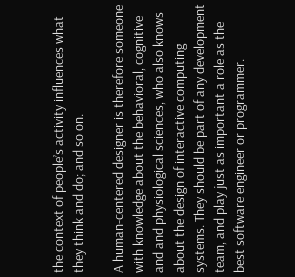the context of people’s activity influences what they think and do; and so on.

A human-centered designer is therefore someone with knowledge about the behavioral, cognitive and and physiological sciences, who also knows about the design of interactive computing systems. They should be part of any development team, and play just as important a role as the best software engineer or programmer.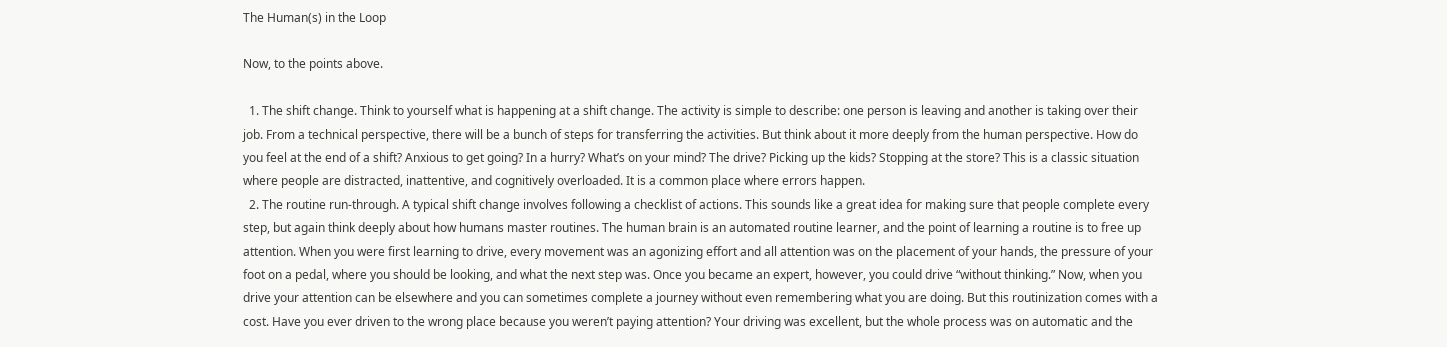The Human(s) in the Loop

Now, to the points above.

  1. The shift change. Think to yourself what is happening at a shift change. The activity is simple to describe: one person is leaving and another is taking over their job. From a technical perspective, there will be a bunch of steps for transferring the activities. But think about it more deeply from the human perspective. How do you feel at the end of a shift? Anxious to get going? In a hurry? What’s on your mind? The drive? Picking up the kids? Stopping at the store? This is a classic situation where people are distracted, inattentive, and cognitively overloaded. It is a common place where errors happen.
  2. The routine run-through. A typical shift change involves following a checklist of actions. This sounds like a great idea for making sure that people complete every step, but again think deeply about how humans master routines. The human brain is an automated routine learner, and the point of learning a routine is to free up attention. When you were first learning to drive, every movement was an agonizing effort and all attention was on the placement of your hands, the pressure of your foot on a pedal, where you should be looking, and what the next step was. Once you became an expert, however, you could drive “without thinking.” Now, when you drive your attention can be elsewhere and you can sometimes complete a journey without even remembering what you are doing. But this routinization comes with a cost. Have you ever driven to the wrong place because you weren’t paying attention? Your driving was excellent, but the whole process was on automatic and the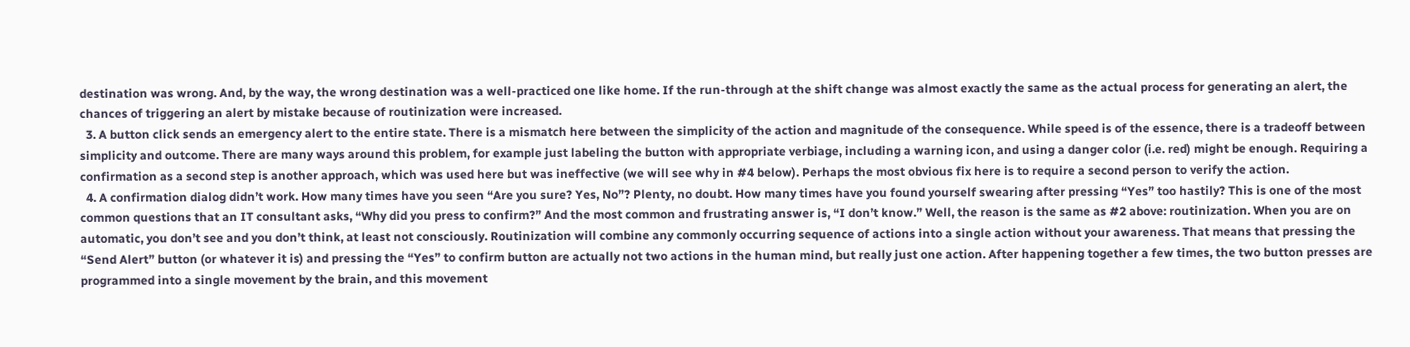destination was wrong. And, by the way, the wrong destination was a well-practiced one like home. If the run-through at the shift change was almost exactly the same as the actual process for generating an alert, the chances of triggering an alert by mistake because of routinization were increased.
  3. A button click sends an emergency alert to the entire state. There is a mismatch here between the simplicity of the action and magnitude of the consequence. While speed is of the essence, there is a tradeoff between simplicity and outcome. There are many ways around this problem, for example just labeling the button with appropriate verbiage, including a warning icon, and using a danger color (i.e. red) might be enough. Requiring a confirmation as a second step is another approach, which was used here but was ineffective (we will see why in #4 below). Perhaps the most obvious fix here is to require a second person to verify the action.
  4. A confirmation dialog didn’t work. How many times have you seen “Are you sure? Yes, No”? Plenty, no doubt. How many times have you found yourself swearing after pressing “Yes” too hastily? This is one of the most common questions that an IT consultant asks, “Why did you press to confirm?” And the most common and frustrating answer is, “I don’t know.” Well, the reason is the same as #2 above: routinization. When you are on automatic, you don’t see and you don’t think, at least not consciously. Routinization will combine any commonly occurring sequence of actions into a single action without your awareness. That means that pressing the “Send Alert” button (or whatever it is) and pressing the “Yes” to confirm button are actually not two actions in the human mind, but really just one action. After happening together a few times, the two button presses are programmed into a single movement by the brain, and this movement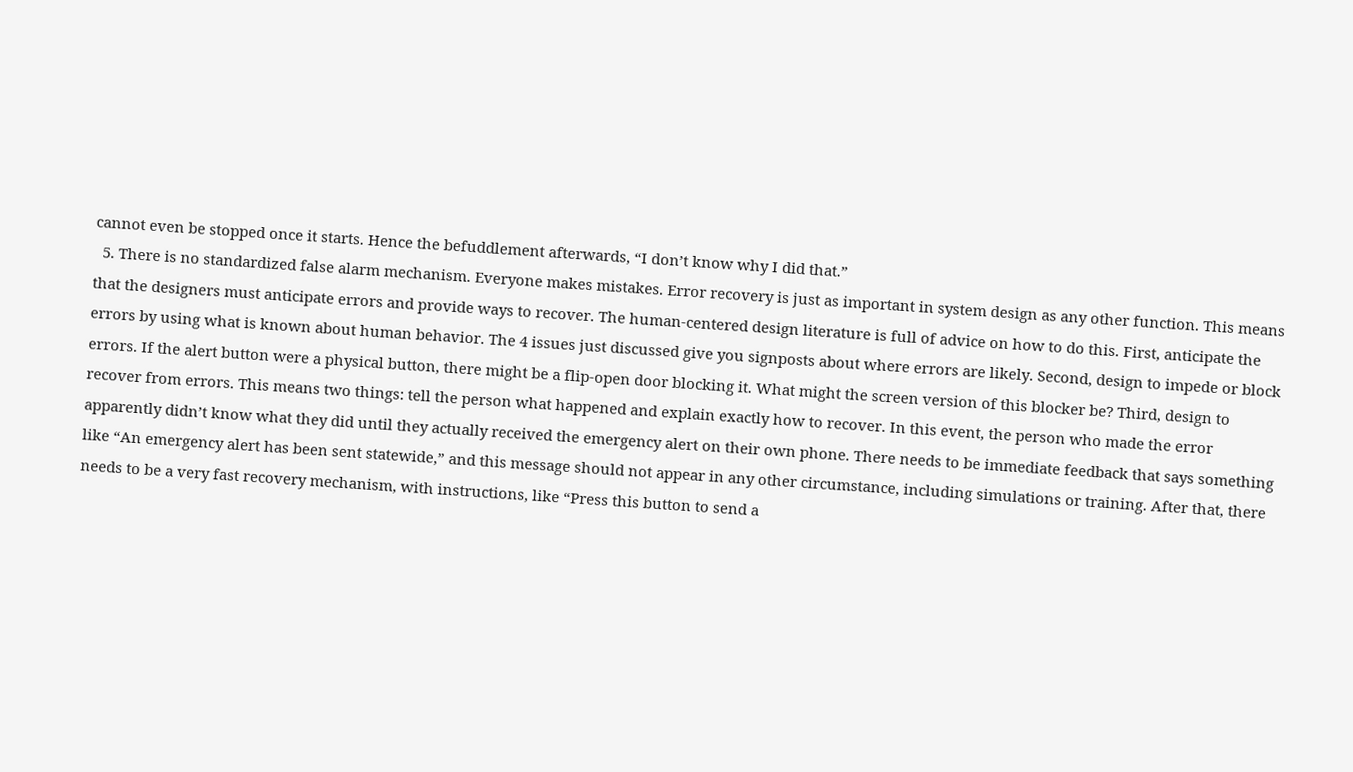cannot even be stopped once it starts. Hence the befuddlement afterwards, “I don’t know why I did that.”
  5. There is no standardized false alarm mechanism. Everyone makes mistakes. Error recovery is just as important in system design as any other function. This means that the designers must anticipate errors and provide ways to recover. The human-centered design literature is full of advice on how to do this. First, anticipate the errors by using what is known about human behavior. The 4 issues just discussed give you signposts about where errors are likely. Second, design to impede or block errors. If the alert button were a physical button, there might be a flip-open door blocking it. What might the screen version of this blocker be? Third, design to recover from errors. This means two things: tell the person what happened and explain exactly how to recover. In this event, the person who made the error apparently didn’t know what they did until they actually received the emergency alert on their own phone. There needs to be immediate feedback that says something like “An emergency alert has been sent statewide,” and this message should not appear in any other circumstance, including simulations or training. After that, there needs to be a very fast recovery mechanism, with instructions, like “Press this button to send a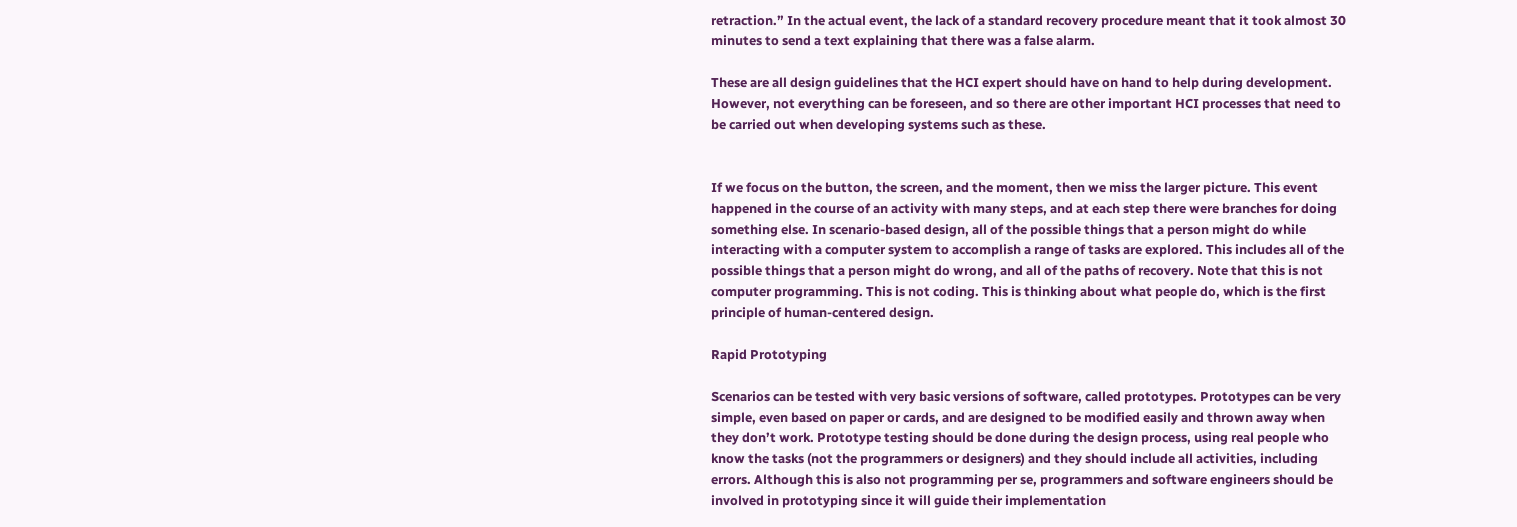retraction.” In the actual event, the lack of a standard recovery procedure meant that it took almost 30 minutes to send a text explaining that there was a false alarm.

These are all design guidelines that the HCI expert should have on hand to help during development. However, not everything can be foreseen, and so there are other important HCI processes that need to be carried out when developing systems such as these.


If we focus on the button, the screen, and the moment, then we miss the larger picture. This event happened in the course of an activity with many steps, and at each step there were branches for doing something else. In scenario-based design, all of the possible things that a person might do while interacting with a computer system to accomplish a range of tasks are explored. This includes all of the possible things that a person might do wrong, and all of the paths of recovery. Note that this is not computer programming. This is not coding. This is thinking about what people do, which is the first principle of human-centered design.

Rapid Prototyping

Scenarios can be tested with very basic versions of software, called prototypes. Prototypes can be very simple, even based on paper or cards, and are designed to be modified easily and thrown away when they don’t work. Prototype testing should be done during the design process, using real people who know the tasks (not the programmers or designers) and they should include all activities, including errors. Although this is also not programming per se, programmers and software engineers should be involved in prototyping since it will guide their implementation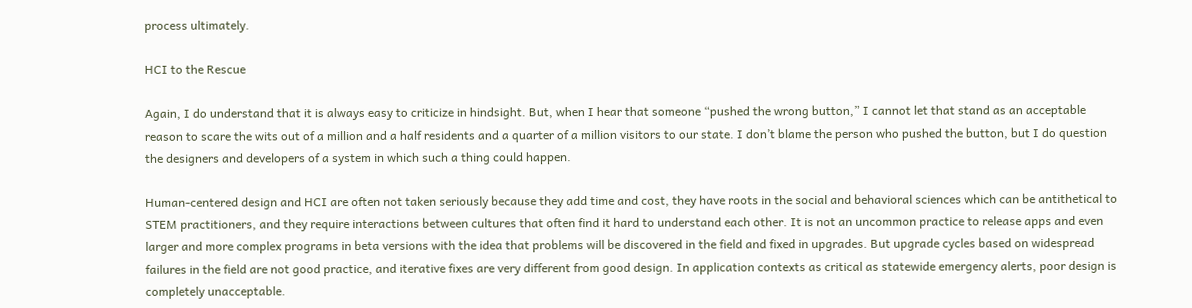process ultimately.

HCI to the Rescue

Again, I do understand that it is always easy to criticize in hindsight. But, when I hear that someone “pushed the wrong button,” I cannot let that stand as an acceptable reason to scare the wits out of a million and a half residents and a quarter of a million visitors to our state. I don’t blame the person who pushed the button, but I do question the designers and developers of a system in which such a thing could happen.

Human-centered design and HCI are often not taken seriously because they add time and cost, they have roots in the social and behavioral sciences which can be antithetical to STEM practitioners, and they require interactions between cultures that often find it hard to understand each other. It is not an uncommon practice to release apps and even larger and more complex programs in beta versions with the idea that problems will be discovered in the field and fixed in upgrades. But upgrade cycles based on widespread failures in the field are not good practice, and iterative fixes are very different from good design. In application contexts as critical as statewide emergency alerts, poor design is completely unacceptable.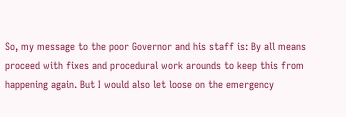So, my message to the poor Governor and his staff is: By all means proceed with fixes and procedural work arounds to keep this from happening again. But I would also let loose on the emergency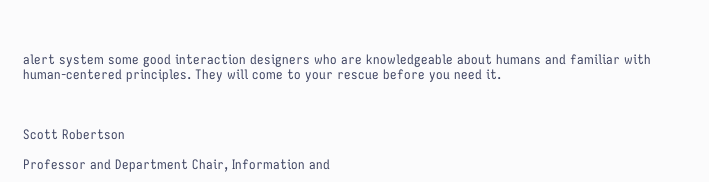alert system some good interaction designers who are knowledgeable about humans and familiar with human-centered principles. They will come to your rescue before you need it.



Scott Robertson

Professor and Department Chair, Information and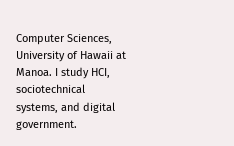Computer Sciences, University of Hawaii at Manoa. I study HCI, sociotechnical systems, and digital government.